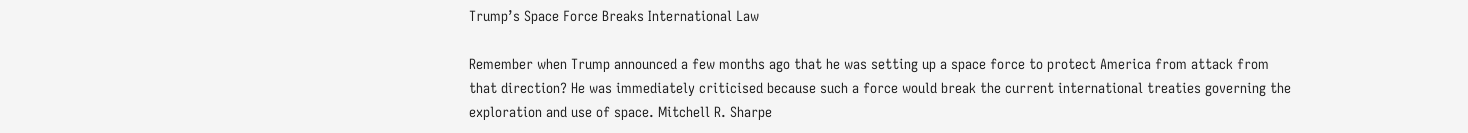Trump’s Space Force Breaks International Law

Remember when Trump announced a few months ago that he was setting up a space force to protect America from attack from that direction? He was immediately criticised because such a force would break the current international treaties governing the exploration and use of space. Mitchell R. Sharpe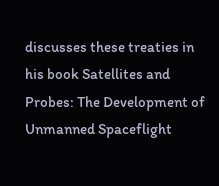discusses these treaties in his book Satellites and Probes: The Development of Unmanned Spaceflight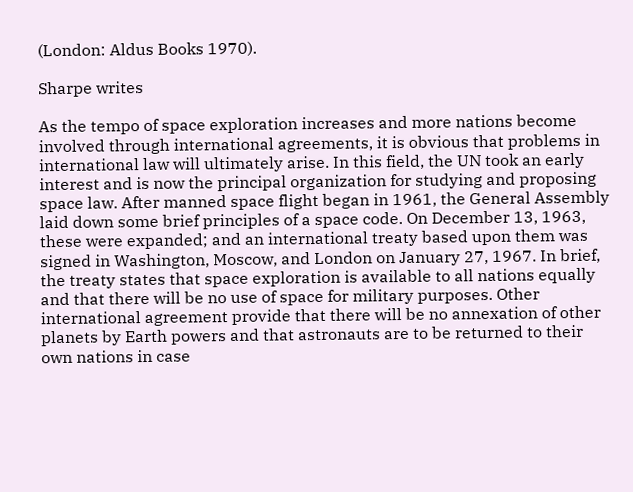(London: Aldus Books 1970).

Sharpe writes

As the tempo of space exploration increases and more nations become involved through international agreements, it is obvious that problems in international law will ultimately arise. In this field, the UN took an early interest and is now the principal organization for studying and proposing space law. After manned space flight began in 1961, the General Assembly laid down some brief principles of a space code. On December 13, 1963, these were expanded; and an international treaty based upon them was signed in Washington, Moscow, and London on January 27, 1967. In brief, the treaty states that space exploration is available to all nations equally and that there will be no use of space for military purposes. Other international agreement provide that there will be no annexation of other planets by Earth powers and that astronauts are to be returned to their own nations in case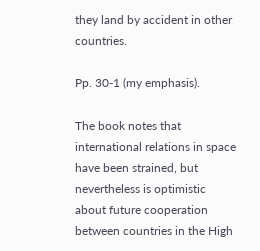they land by accident in other countries.

Pp. 30-1 (my emphasis).

The book notes that international relations in space have been strained, but nevertheless is optimistic about future cooperation between countries in the High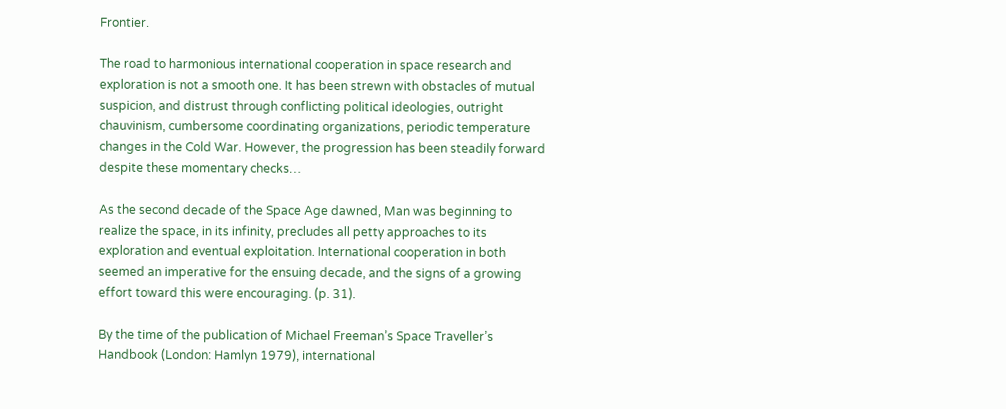Frontier.

The road to harmonious international cooperation in space research and exploration is not a smooth one. It has been strewn with obstacles of mutual suspicion, and distrust through conflicting political ideologies, outright chauvinism, cumbersome coordinating organizations, periodic temperature changes in the Cold War. However, the progression has been steadily forward despite these momentary checks…

As the second decade of the Space Age dawned, Man was beginning to realize the space, in its infinity, precludes all petty approaches to its exploration and eventual exploitation. International cooperation in both seemed an imperative for the ensuing decade, and the signs of a growing effort toward this were encouraging. (p. 31).

By the time of the publication of Michael Freeman’s Space Traveller’s Handbook (London: Hamlyn 1979), international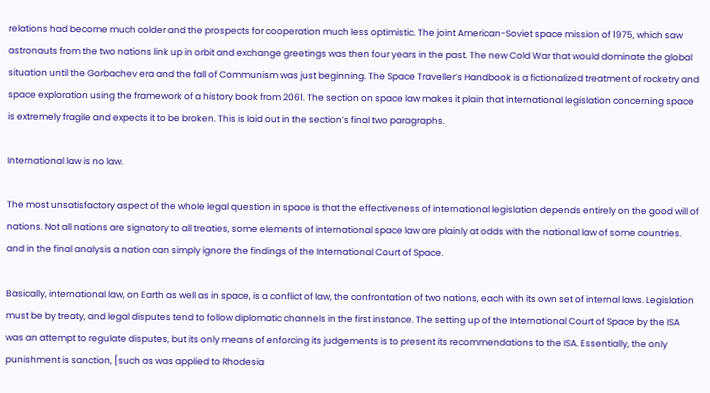relations had become much colder and the prospects for cooperation much less optimistic. The joint American-Soviet space mission of 1975, which saw astronauts from the two nations link up in orbit and exchange greetings was then four years in the past. The new Cold War that would dominate the global situation until the Gorbachev era and the fall of Communism was just beginning. The Space Traveller’s Handbook is a fictionalized treatment of rocketry and space exploration using the framework of a history book from 2061. The section on space law makes it plain that international legislation concerning space is extremely fragile and expects it to be broken. This is laid out in the section’s final two paragraphs.

International law is no law.

The most unsatisfactory aspect of the whole legal question in space is that the effectiveness of international legislation depends entirely on the good will of nations. Not all nations are signatory to all treaties, some elements of international space law are plainly at odds with the national law of some countries. and in the final analysis a nation can simply ignore the findings of the International Court of Space.

Basically, international law, on Earth as well as in space, is a conflict of law, the confrontation of two nations, each with its own set of internal laws. Legislation must be by treaty, and legal disputes tend to follow diplomatic channels in the first instance. The setting up of the International Court of Space by the ISA was an attempt to regulate disputes, but its only means of enforcing its judgements is to present its recommendations to the ISA. Essentially, the only punishment is sanction, [such as was applied to Rhodesia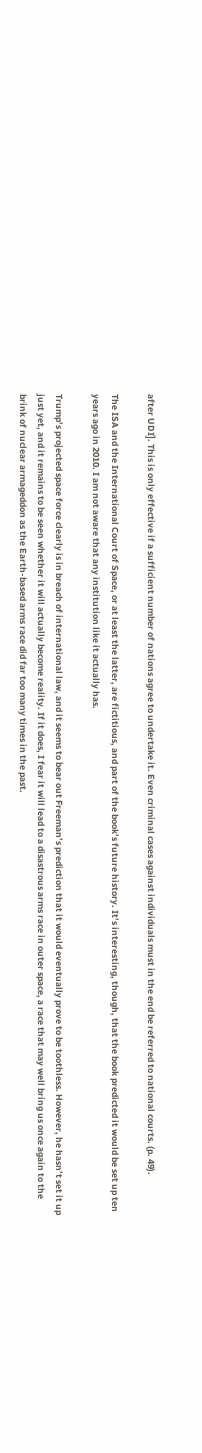after UDI]. This is only effective if a sufficient number of nations agree to undertake it. Even criminal cases against individuals must in the end be referred to national courts. (p. 49).

The ISA and the International Court of Space, or at least the latter, are fictitious, and part of the book’s future history. It’s interesting, though, that the book predicted it would be set up ten years ago in 2010. I am not aware that any institution like it actually has.

Trump’s projected space force clearly is in breach of international law, and it seems to bear out Freeman’s prediction that it would eventually prove to be toothless. However, he hasn’t set it up just yet, and it remains to be seen whether it will actually become reality. If it does, I fear it will lead to a disastrous arms race in outer space, a race that may well bring us once again to the brink of nuclear armageddon as the Earth-based arms race did far too many times in the past.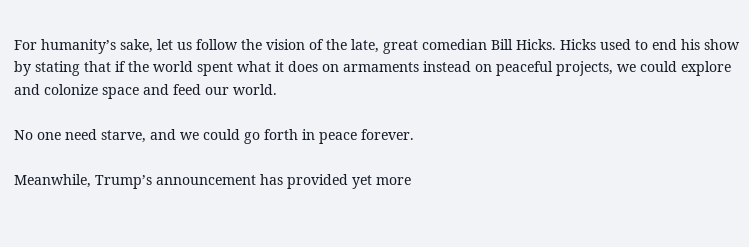For humanity’s sake, let us follow the vision of the late, great comedian Bill Hicks. Hicks used to end his show by stating that if the world spent what it does on armaments instead on peaceful projects, we could explore and colonize space and feed our world.

No one need starve, and we could go forth in peace forever.

Meanwhile, Trump’s announcement has provided yet more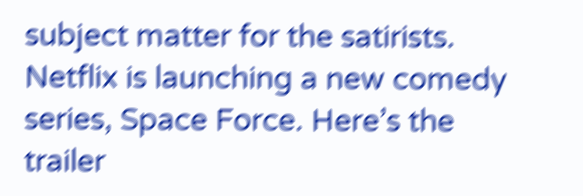subject matter for the satirists. Netflix is launching a new comedy series, Space Force. Here’s the trailer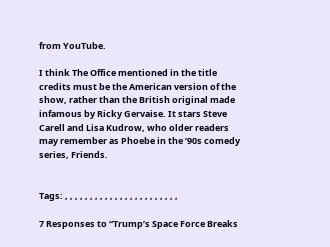from YouTube.

I think The Office mentioned in the title credits must be the American version of the show, rather than the British original made infamous by Ricky Gervaise. It stars Steve Carell and Lisa Kudrow, who older readers may remember as Phoebe in the ’90s comedy series, Friends.


Tags: , , , , , , , , , , , , , , , , , , , , , , ,

7 Responses to “Trump’s Space Force Breaks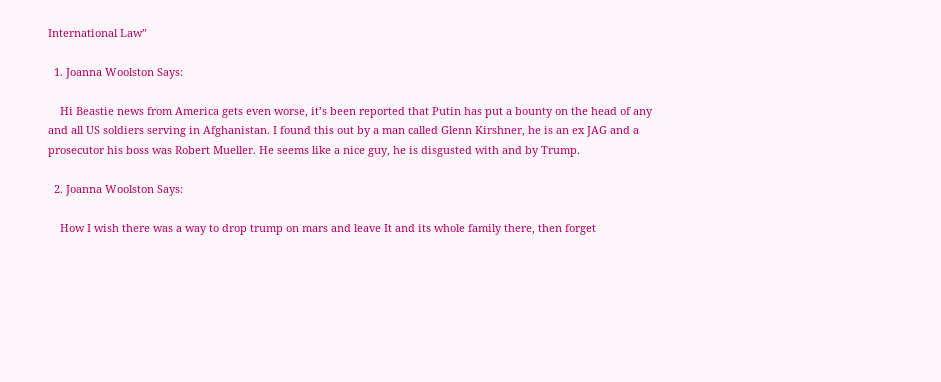International Law”

  1. Joanna Woolston Says:

    Hi Beastie news from America gets even worse, it’s been reported that Putin has put a bounty on the head of any and all US soldiers serving in Afghanistan. I found this out by a man called Glenn Kirshner, he is an ex JAG and a prosecutor his boss was Robert Mueller. He seems like a nice guy, he is disgusted with and by Trump.

  2. Joanna Woolston Says:

    How I wish there was a way to drop trump on mars and leave It and its whole family there, then forget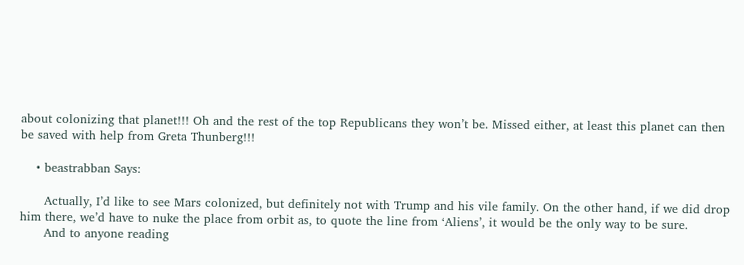about colonizing that planet!!! Oh and the rest of the top Republicans they won’t be. Missed either, at least this planet can then be saved with help from Greta Thunberg!!!

    • beastrabban Says:

      Actually, I’d like to see Mars colonized, but definitely not with Trump and his vile family. On the other hand, if we did drop him there, we’d have to nuke the place from orbit as, to quote the line from ‘Aliens’, it would be the only way to be sure.
      And to anyone reading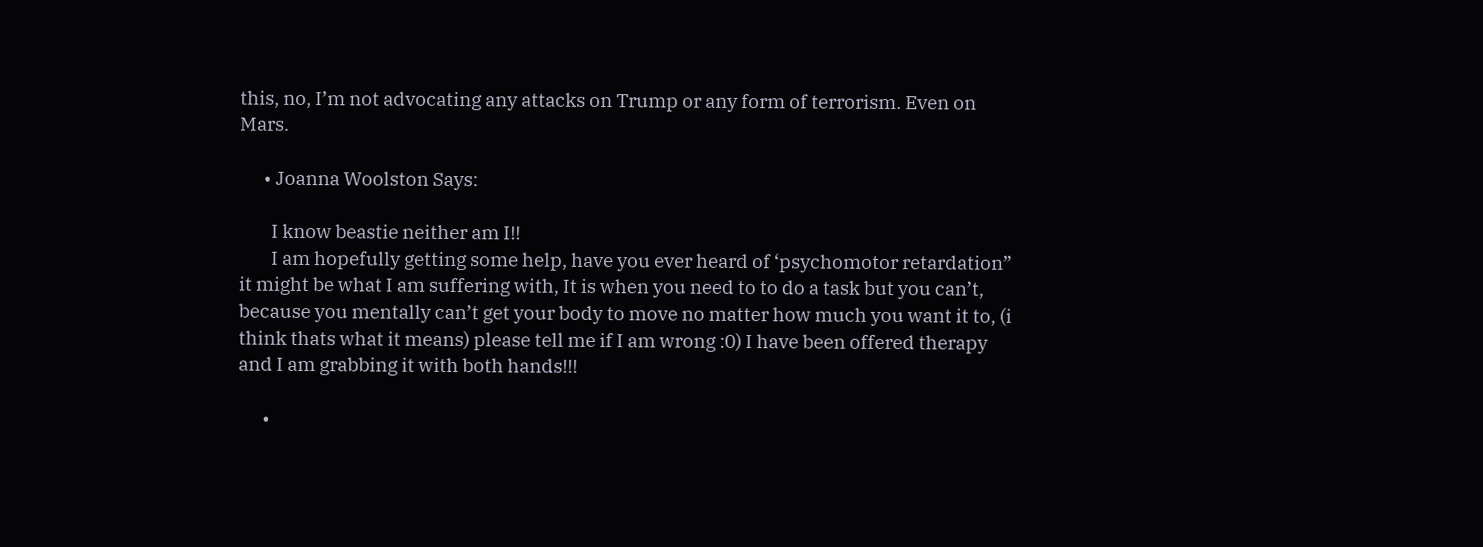this, no, I’m not advocating any attacks on Trump or any form of terrorism. Even on Mars.

      • Joanna Woolston Says:

        I know beastie neither am I!!
        I am hopefully getting some help, have you ever heard of ‘psychomotor retardation” it might be what I am suffering with, It is when you need to to do a task but you can’t, because you mentally can’t get your body to move no matter how much you want it to, (i think thats what it means) please tell me if I am wrong :0) I have been offered therapy and I am grabbing it with both hands!!!

      •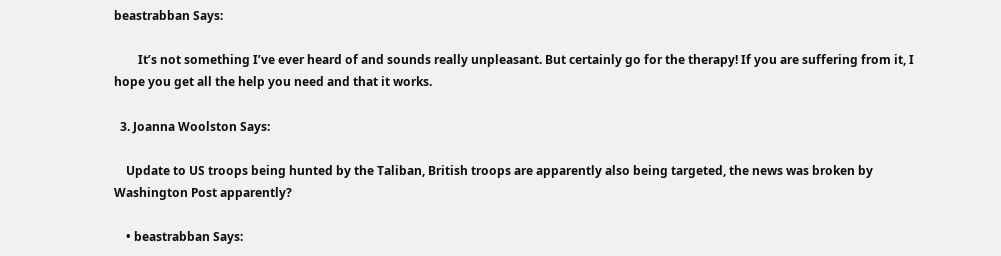beastrabban Says:

        It’s not something I’ve ever heard of and sounds really unpleasant. But certainly go for the therapy! If you are suffering from it, I hope you get all the help you need and that it works.

  3. Joanna Woolston Says:

    Update to US troops being hunted by the Taliban, British troops are apparently also being targeted, the news was broken by Washington Post apparently?

    • beastrabban Says: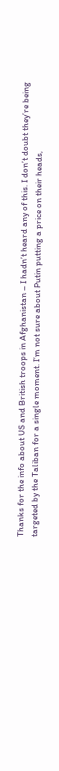Thanks for the info about US and British troops in Afghanistan – I hadn’t heard any of this. I don’t doubt they’re being targeted by the Taliban for a single moment. I’m not sure about Putin putting a price on their heads,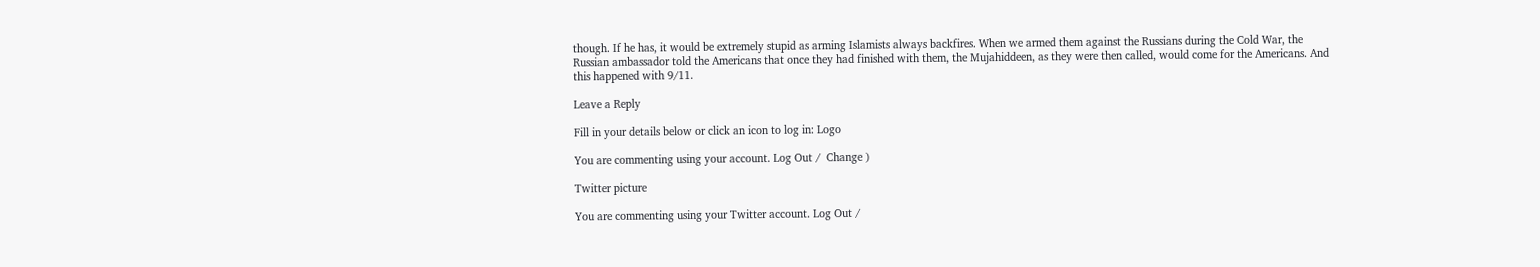though. If he has, it would be extremely stupid as arming Islamists always backfires. When we armed them against the Russians during the Cold War, the Russian ambassador told the Americans that once they had finished with them, the Mujahiddeen, as they were then called, would come for the Americans. And this happened with 9/11.

Leave a Reply

Fill in your details below or click an icon to log in: Logo

You are commenting using your account. Log Out /  Change )

Twitter picture

You are commenting using your Twitter account. Log Out /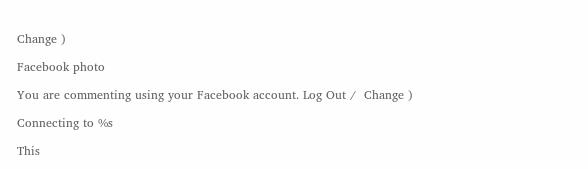Change )

Facebook photo

You are commenting using your Facebook account. Log Out /  Change )

Connecting to %s

This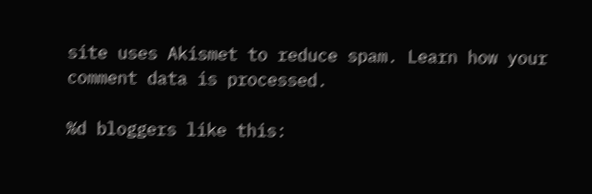site uses Akismet to reduce spam. Learn how your comment data is processed.

%d bloggers like this: